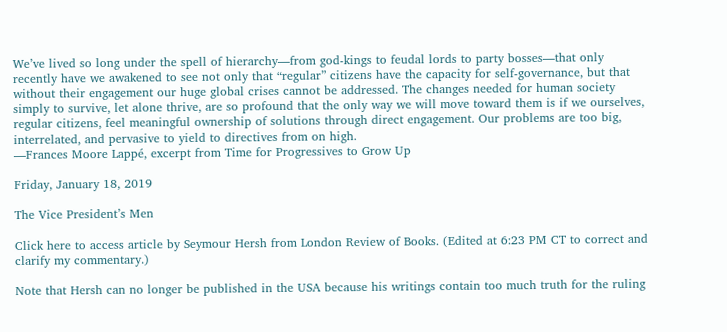We’ve lived so long under the spell of hierarchy—from god-kings to feudal lords to party bosses—that only recently have we awakened to see not only that “regular” citizens have the capacity for self-governance, but that without their engagement our huge global crises cannot be addressed. The changes needed for human society simply to survive, let alone thrive, are so profound that the only way we will move toward them is if we ourselves, regular citizens, feel meaningful ownership of solutions through direct engagement. Our problems are too big, interrelated, and pervasive to yield to directives from on high.
—Frances Moore Lappé, excerpt from Time for Progressives to Grow Up

Friday, January 18, 2019

The Vice President’s Men

Click here to access article by Seymour Hersh from London Review of Books. (Edited at 6:23 PM CT to correct and clarify my commentary.)

Note that Hersh can no longer be published in the USA because his writings contain too much truth for the ruling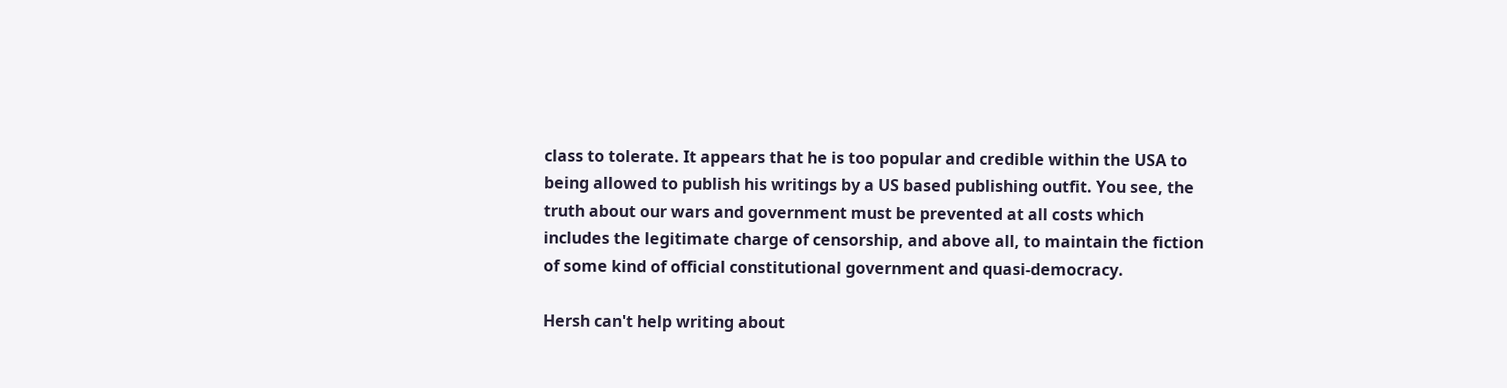class to tolerate. It appears that he is too popular and credible within the USA to being allowed to publish his writings by a US based publishing outfit. You see, the truth about our wars and government must be prevented at all costs which includes the legitimate charge of censorship, and above all, to maintain the fiction of some kind of official constitutional government and quasi-democracy.

Hersh can't help writing about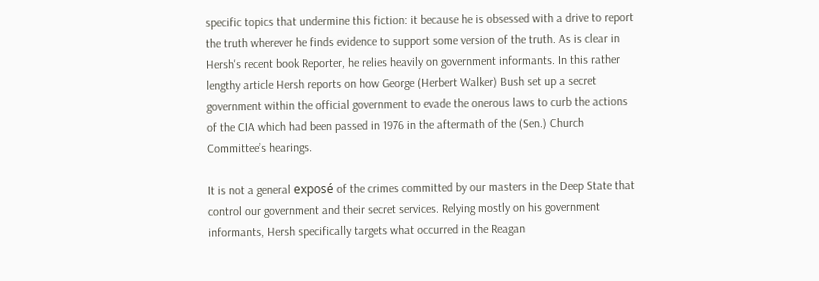specific topics that undermine this fiction: it because he is obsessed with a drive to report the truth wherever he finds evidence to support some version of the truth. As is clear in Hersh's recent book Reporter, he relies heavily on government informants. In this rather lengthy article Hersh reports on how George (Herbert Walker) Bush set up a secret government within the official government to evade the onerous laws to curb the actions of the CIA which had been passed in 1976 in the aftermath of the (Sen.) Church Committee’s hearings.

It is not a general exposé of the crimes committed by our masters in the Deep State that control our government and their secret services. Relying mostly on his government informants, Hersh specifically targets what occurred in the Reagan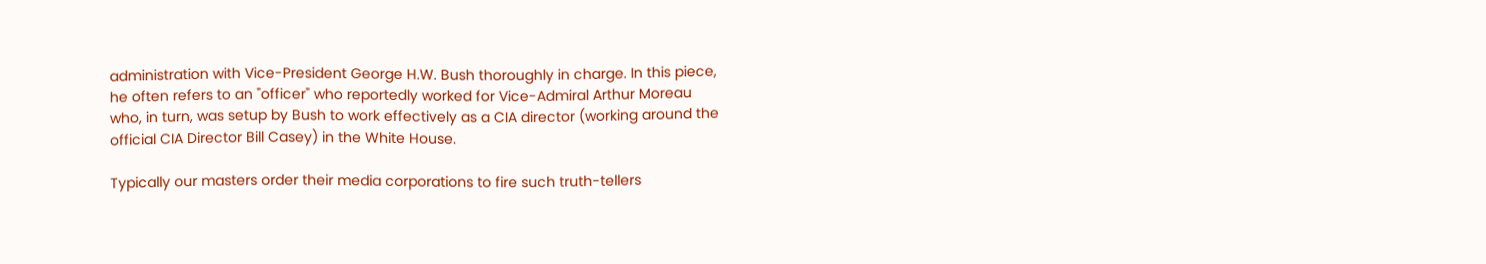administration with Vice-President George H.W. Bush thoroughly in charge. In this piece, he often refers to an "officer" who reportedly worked for Vice-Admiral Arthur Moreau who, in turn, was setup by Bush to work effectively as a CIA director (working around the official CIA Director Bill Casey) in the White House.

Typically our masters order their media corporations to fire such truth-tellers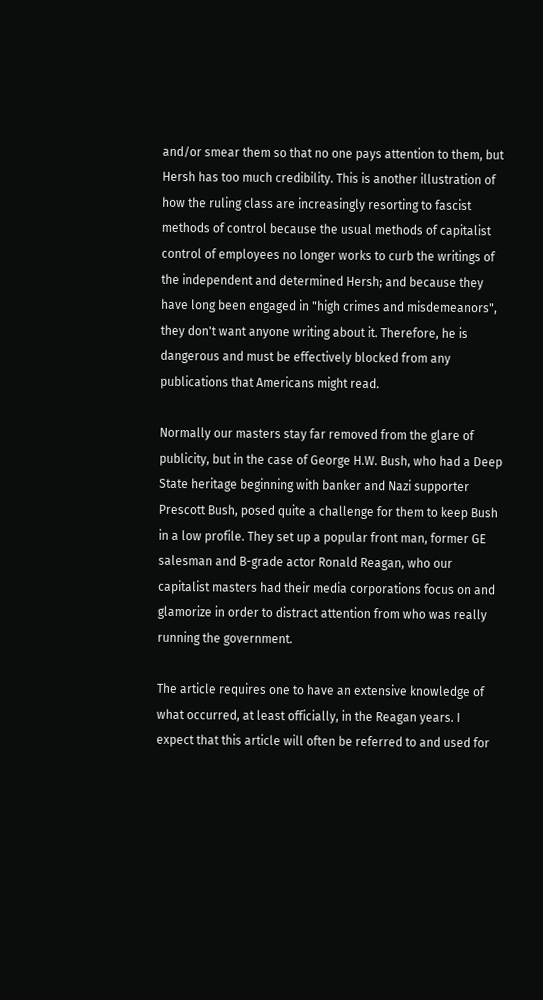and/or smear them so that no one pays attention to them, but Hersh has too much credibility. This is another illustration of how the ruling class are increasingly resorting to fascist methods of control because the usual methods of capitalist control of employees no longer works to curb the writings of the independent and determined Hersh; and because they have long been engaged in "high crimes and misdemeanors", they don't want anyone writing about it. Therefore, he is dangerous and must be effectively blocked from any publications that Americans might read.

Normally our masters stay far removed from the glare of publicity, but in the case of George H.W. Bush, who had a Deep State heritage beginning with banker and Nazi supporter Prescott Bush, posed quite a challenge for them to keep Bush in a low profile. They set up a popular front man, former GE salesman and B-grade actor Ronald Reagan, who our capitalist masters had their media corporations focus on and glamorize in order to distract attention from who was really running the government.

The article requires one to have an extensive knowledge of what occurred, at least officially, in the Reagan years. I expect that this article will often be referred to and used for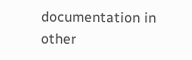documentation in other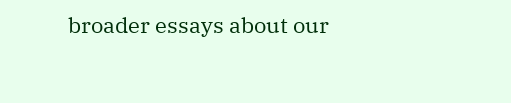broader essays about our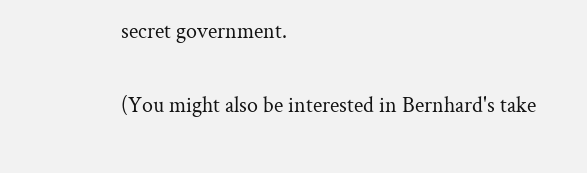secret government.

(You might also be interested in Bernhard's take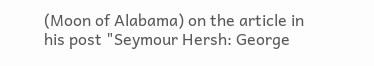(Moon of Alabama) on the article in his post "Seymour Hersh: George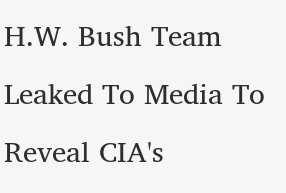H.W. Bush Team Leaked To Media To Reveal CIA's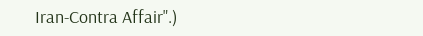Iran-Contra Affair".)